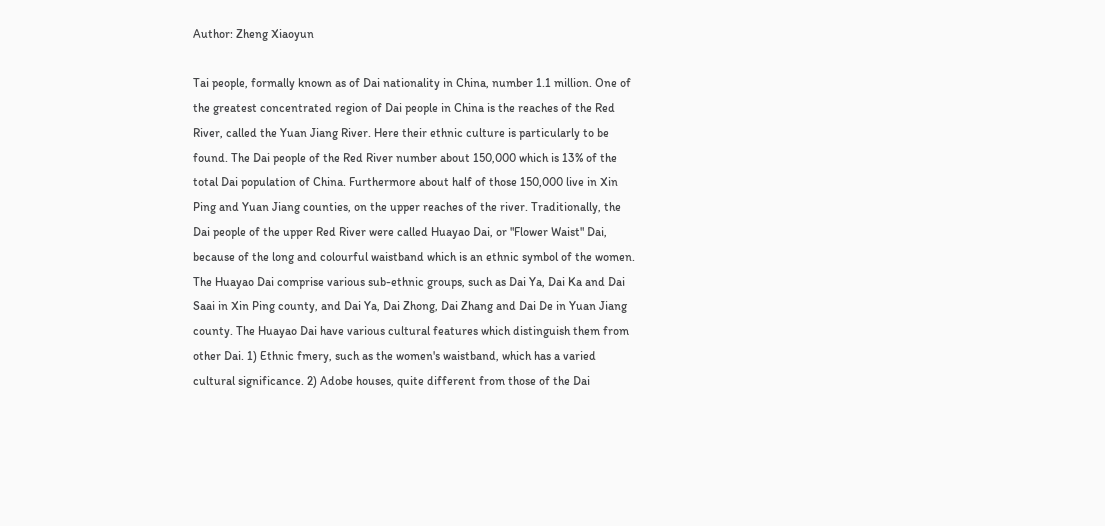Author: Zheng Xiaoyun

Tai people, formally known as of Dai nationality in China, number 1.1 million. One of the greatest concentrated region of Dai people in China is the reaches of the Red River, called the Yuan Jiang River. Here their ethnic culture is particularly to be found. The Dai people of the Red River number about 150,000 which is 13% of the total Dai population of China. Furthermore about half of those 150,000 live in Xin Ping and Yuan Jiang counties, on the upper reaches of the river. Traditionally, the Dai people of the upper Red River were called Huayao Dai, or "Flower Waist" Dai, because of the long and colourful waistband which is an ethnic symbol of the women. The Huayao Dai comprise various sub-ethnic groups, such as Dai Ya, Dai Ka and Dai Saai in Xin Ping county, and Dai Ya, Dai Zhong, Dai Zhang and Dai De in Yuan Jiang county. The Huayao Dai have various cultural features which distinguish them from other Dai. 1) Ethnic fmery, such as the women's waistband, which has a varied cultural significance. 2) Adobe houses, quite different from those of the Dai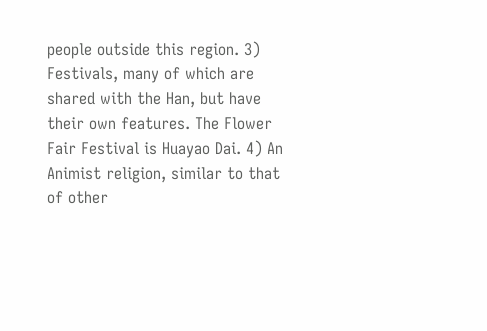people outside this region. 3) Festivals, many of which are shared with the Han, but have their own features. The Flower Fair Festival is Huayao Dai. 4) An Animist religion, similar to that of other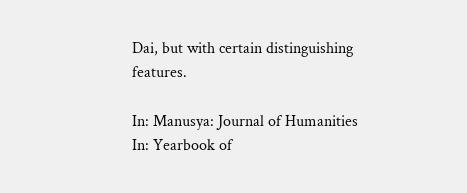Dai, but with certain distinguishing features.

In: Manusya: Journal of Humanities
In: Yearbook of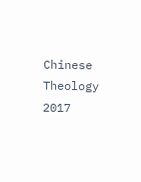Chinese Theology 2017